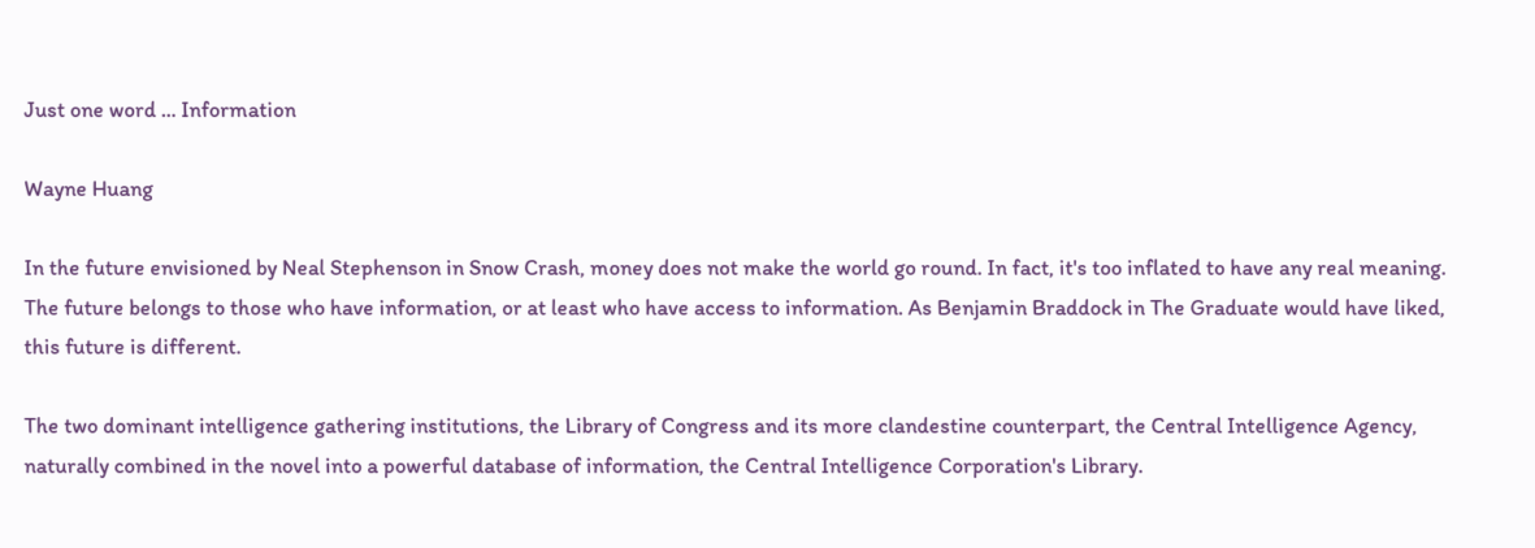Just one word ... Information

Wayne Huang

In the future envisioned by Neal Stephenson in Snow Crash, money does not make the world go round. In fact, it's too inflated to have any real meaning. The future belongs to those who have information, or at least who have access to information. As Benjamin Braddock in The Graduate would have liked, this future is different.

The two dominant intelligence gathering institutions, the Library of Congress and its more clandestine counterpart, the Central Intelligence Agency, naturally combined in the novel into a powerful database of information, the Central Intelligence Corporation's Library.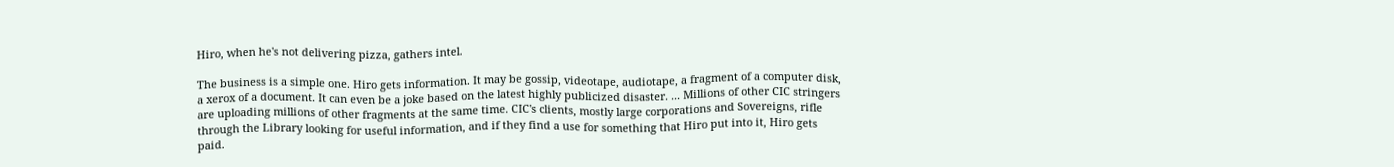Hiro, when he's not delivering pizza, gathers intel.

The business is a simple one. Hiro gets information. It may be gossip, videotape, audiotape, a fragment of a computer disk, a xerox of a document. It can even be a joke based on the latest highly publicized disaster. ... Millions of other CIC stringers are uploading millions of other fragments at the same time. CIC's clients, mostly large corporations and Sovereigns, rifle through the Library looking for useful information, and if they find a use for something that Hiro put into it, Hiro gets paid.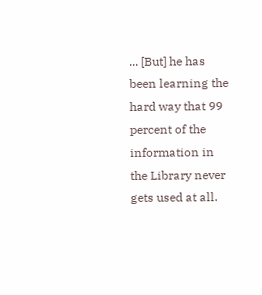... [But] he has been learning the hard way that 99 percent of the information in the Library never gets used at all.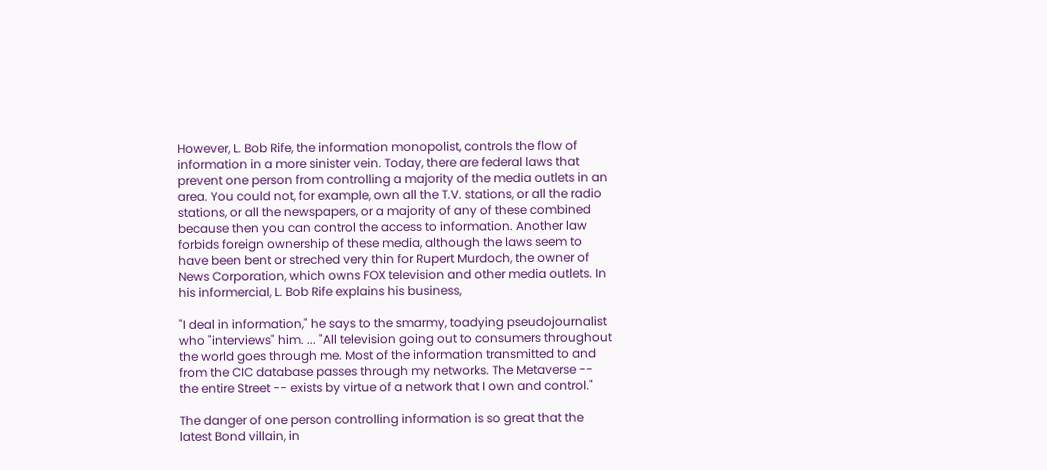However, L. Bob Rife, the information monopolist, controls the flow of information in a more sinister vein. Today, there are federal laws that prevent one person from controlling a majority of the media outlets in an area. You could not, for example, own all the T.V. stations, or all the radio stations, or all the newspapers, or a majority of any of these combined because then you can control the access to information. Another law forbids foreign ownership of these media, although the laws seem to have been bent or streched very thin for Rupert Murdoch, the owner of News Corporation, which owns FOX television and other media outlets. In his informercial, L. Bob Rife explains his business,

"I deal in information," he says to the smarmy, toadying pseudojournalist who "interviews" him. ... "All television going out to consumers throughout the world goes through me. Most of the information transmitted to and from the CIC database passes through my networks. The Metaverse -- the entire Street -- exists by virtue of a network that I own and control."

The danger of one person controlling information is so great that the latest Bond villain, in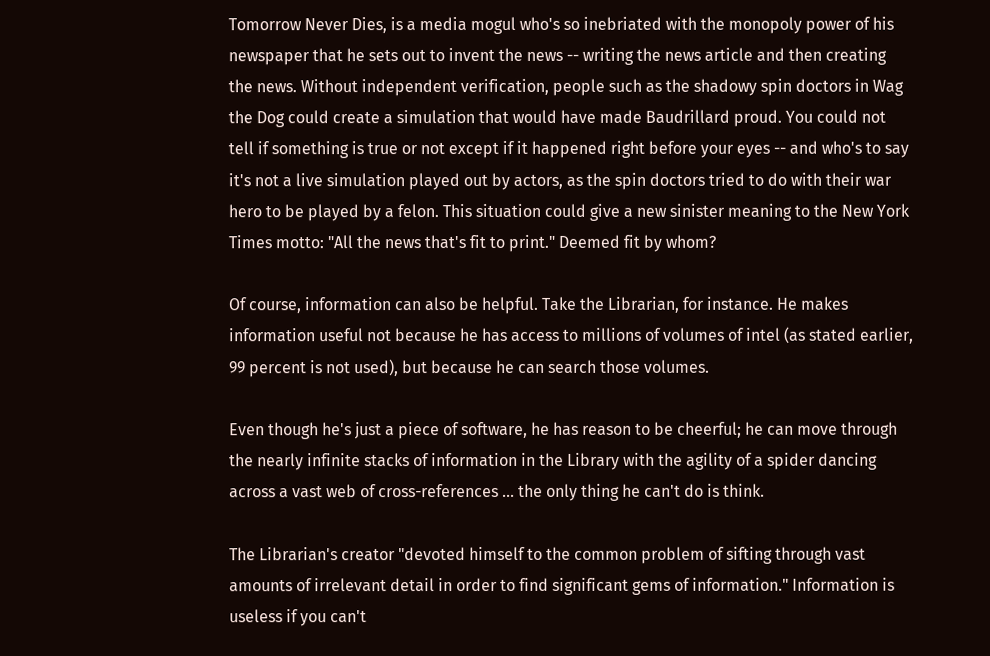Tomorrow Never Dies, is a media mogul who's so inebriated with the monopoly power of his newspaper that he sets out to invent the news -- writing the news article and then creating the news. Without independent verification, people such as the shadowy spin doctors in Wag the Dog could create a simulation that would have made Baudrillard proud. You could not tell if something is true or not except if it happened right before your eyes -- and who's to say it's not a live simulation played out by actors, as the spin doctors tried to do with their war hero to be played by a felon. This situation could give a new sinister meaning to the New York Times motto: "All the news that's fit to print." Deemed fit by whom?

Of course, information can also be helpful. Take the Librarian, for instance. He makes information useful not because he has access to millions of volumes of intel (as stated earlier, 99 percent is not used), but because he can search those volumes.

Even though he's just a piece of software, he has reason to be cheerful; he can move through the nearly infinite stacks of information in the Library with the agility of a spider dancing across a vast web of cross-references ... the only thing he can't do is think.

The Librarian's creator "devoted himself to the common problem of sifting through vast amounts of irrelevant detail in order to find significant gems of information." Information is useless if you can't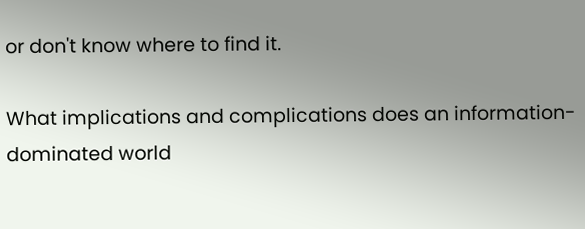or don't know where to find it.

What implications and complications does an information-dominated world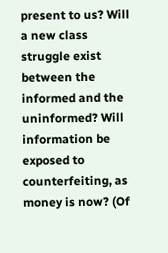present to us? Will a new class struggle exist between the informed and the uninformed? Will information be exposed to counterfeiting, as money is now? (Of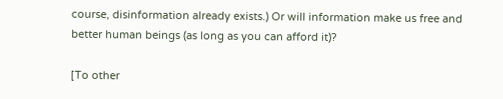course, disinformation already exists.) Or will information make us free and better human beings (as long as you can afford it)?

[To other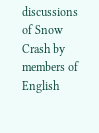discussions of Snow Crash by members of English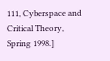111, Cyberspace and Critical Theory, Spring 1998.]